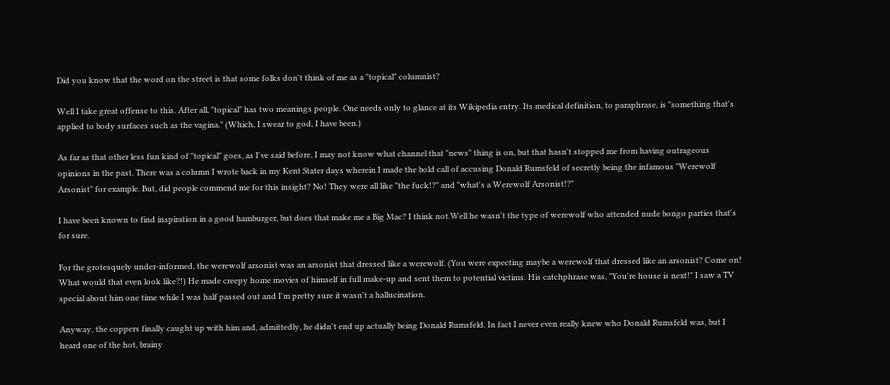Did you know that the word on the street is that some folks don't think of me as a "topical" columnist?

Well I take great offense to this. After all, "topical" has two meanings people. One needs only to glance at its Wikipedia entry. Its medical definition, to paraphrase, is "something that's applied to body surfaces such as the vagina." (Which, I swear to god, I have been.)

As far as that other less fun kind of "topical" goes, as I've said before, I may not know what channel that "news" thing is on, but that hasn't stopped me from having outrageous opinions in the past. There was a column I wrote back in my Kent Stater days wherein I made the bold call of accusing Donald Rumsfeld of secretly being the infamous "Werewolf Arsonist" for example. But, did people commend me for this insight? No! They were all like "the fuck!?" and "what's a Werewolf Arsonist!?"

I have been known to find inspiration in a good hamburger, but does that make me a Big Mac? I think not.Well he wasn't the type of werewolf who attended nude bongo parties that's for sure.

For the grotesquely under-informed, the werewolf arsonist was an arsonist that dressed like a werewolf. (You were expecting maybe a werewolf that dressed like an arsonist? Come on! What would that even look like?!) He made creepy home movies of himself in full make-up and sent them to potential victims. His catchphrase was, "You're house is next!" I saw a TV special about him one time while I was half passed out and I'm pretty sure it wasn't a hallucination.

Anyway, the coppers finally caught up with him and, admittedly, he didn't end up actually being Donald Rumsfeld. In fact I never even really knew who Donald Rumsfeld was, but I heard one of the hot, brainy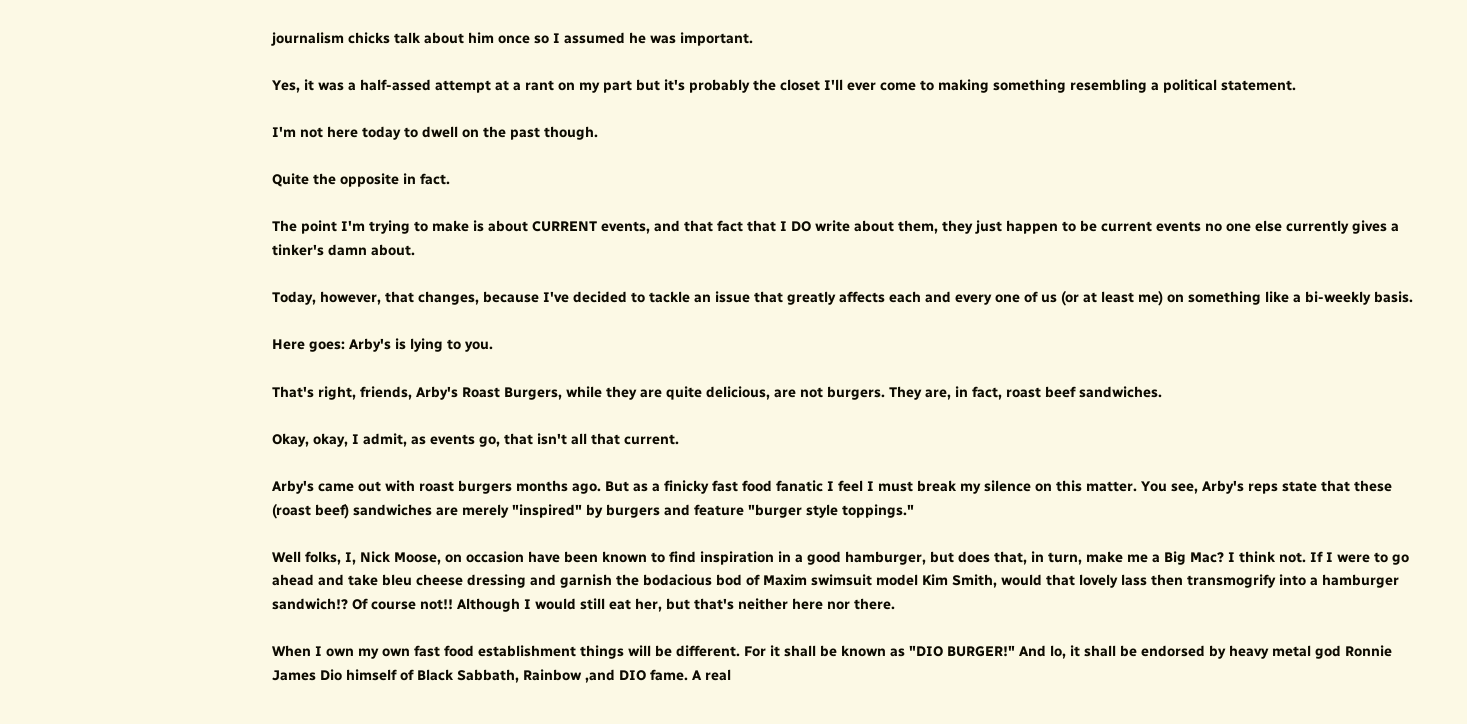journalism chicks talk about him once so I assumed he was important.

Yes, it was a half-assed attempt at a rant on my part but it's probably the closet I'll ever come to making something resembling a political statement.

I'm not here today to dwell on the past though.

Quite the opposite in fact.

The point I'm trying to make is about CURRENT events, and that fact that I DO write about them, they just happen to be current events no one else currently gives a tinker's damn about.

Today, however, that changes, because I've decided to tackle an issue that greatly affects each and every one of us (or at least me) on something like a bi-weekly basis.

Here goes: Arby's is lying to you.

That's right, friends, Arby's Roast Burgers, while they are quite delicious, are not burgers. They are, in fact, roast beef sandwiches.

Okay, okay, I admit, as events go, that isn't all that current.

Arby's came out with roast burgers months ago. But as a finicky fast food fanatic I feel I must break my silence on this matter. You see, Arby's reps state that these (roast beef) sandwiches are merely "inspired" by burgers and feature "burger style toppings."

Well folks, I, Nick Moose, on occasion have been known to find inspiration in a good hamburger, but does that, in turn, make me a Big Mac? I think not. If I were to go ahead and take bleu cheese dressing and garnish the bodacious bod of Maxim swimsuit model Kim Smith, would that lovely lass then transmogrify into a hamburger sandwich!? Of course not!! Although I would still eat her, but that's neither here nor there.

When I own my own fast food establishment things will be different. For it shall be known as "DIO BURGER!" And lo, it shall be endorsed by heavy metal god Ronnie James Dio himself of Black Sabbath, Rainbow ,and DIO fame. A real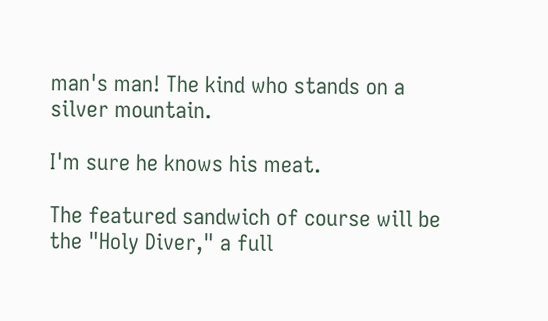man's man! The kind who stands on a silver mountain.

I'm sure he knows his meat.

The featured sandwich of course will be the "Holy Diver," a full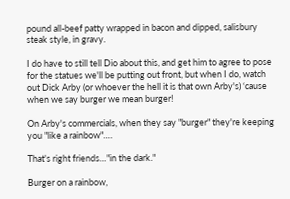pound all-beef patty wrapped in bacon and dipped, salisbury steak style, in gravy.

I do have to still tell Dio about this, and get him to agree to pose for the statues we'll be putting out front, but when I do, watch out Dick Arby (or whoever the hell it is that own Arby's) ‘cause when we say burger we mean burger!

On Arby's commercials, when they say "burger" they're keeping you "like a rainbow"….

That's right friends…"in the dark."

Burger on a rainbow,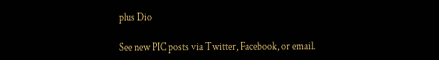plus Dio

See new PIC posts via Twitter, Facebook, or email.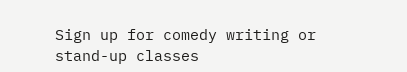Sign up for comedy writing or stand-up classes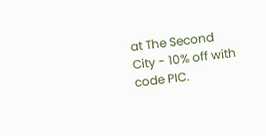at The Second City - 10% off with code PIC.